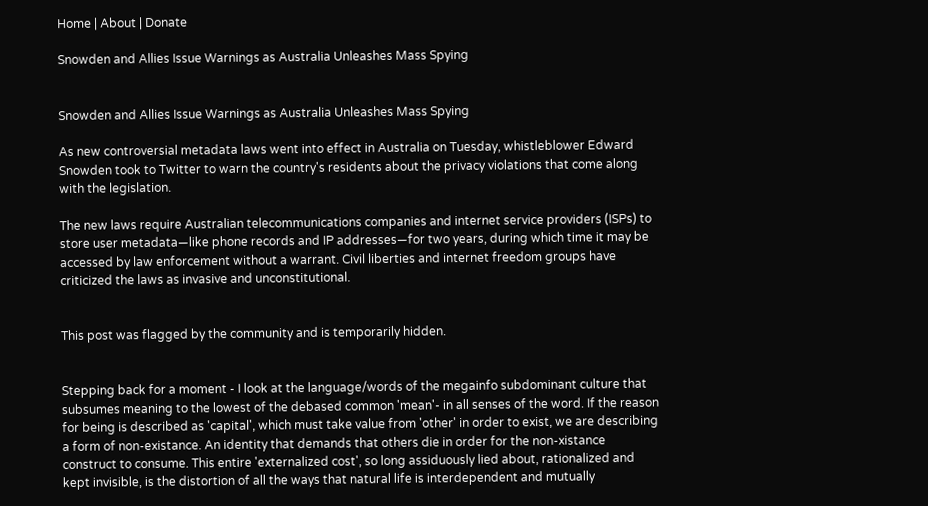Home | About | Donate

Snowden and Allies Issue Warnings as Australia Unleashes Mass Spying


Snowden and Allies Issue Warnings as Australia Unleashes Mass Spying

As new controversial metadata laws went into effect in Australia on Tuesday, whistleblower Edward Snowden took to Twitter to warn the country's residents about the privacy violations that come along with the legislation.

The new laws require Australian telecommunications companies and internet service providers (ISPs) to store user metadata—like phone records and IP addresses—for two years, during which time it may be accessed by law enforcement without a warrant. Civil liberties and internet freedom groups have criticized the laws as invasive and unconstitutional.


This post was flagged by the community and is temporarily hidden.


Stepping back for a moment - I look at the language/words of the megainfo subdominant culture that subsumes meaning to the lowest of the debased common 'mean'- in all senses of the word. If the reason for being is described as 'capital', which must take value from 'other' in order to exist, we are describing a form of non-existance. An identity that demands that others die in order for the non-xistance construct to consume. This entire 'externalized cost', so long assiduously lied about, rationalized and kept invisible, is the distortion of all the ways that natural life is interdependent and mutually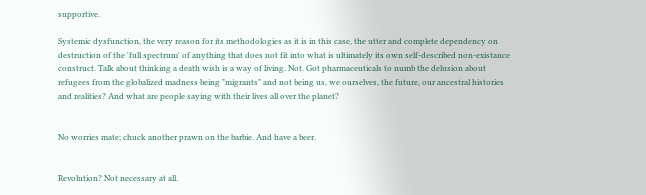supportive.

Systemic dysfunction, the very reason for its methodologies as it is in this case, the utter and complete dependency on destruction of the 'full spectrum' of anything that does not fit into what is ultimately its own self-described non-existance construct. Talk about thinking a death wish is a way of living. Not. Got pharmaceuticals to numb the delusion about refugees from the globalized madness being "migrants" and not being us, we ourselves, the future, our ancestral histories and realities? And what are people saying with their lives all over the planet?


No worries mate; chuck another prawn on the barbie. And have a beer.


Revolution? Not necessary at all.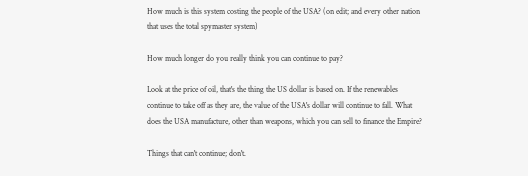How much is this system costing the people of the USA? (on edit; and every other nation that uses the total spymaster system)

How much longer do you really think you can continue to pay?

Look at the price of oil, that's the thing the US dollar is based on. If the renewables continue to take off as they are, the value of the USA's dollar will continue to fall. What does the USA manufacture, other than weapons, which you can sell to finance the Empire?

Things that can't continue; don't.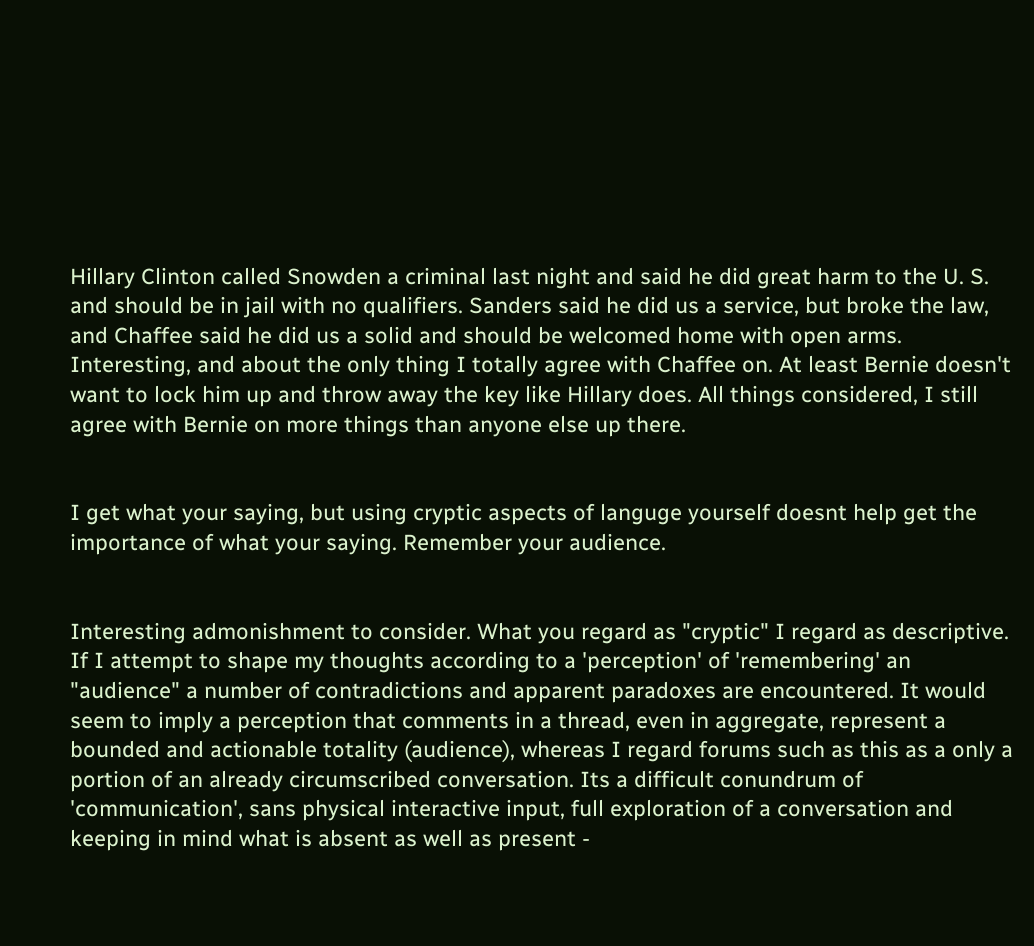Hillary Clinton called Snowden a criminal last night and said he did great harm to the U. S. and should be in jail with no qualifiers. Sanders said he did us a service, but broke the law, and Chaffee said he did us a solid and should be welcomed home with open arms. Interesting, and about the only thing I totally agree with Chaffee on. At least Bernie doesn't want to lock him up and throw away the key like Hillary does. All things considered, I still agree with Bernie on more things than anyone else up there.


I get what your saying, but using cryptic aspects of languge yourself doesnt help get the importance of what your saying. Remember your audience.


Interesting admonishment to consider. What you regard as "cryptic" I regard as descriptive. If I attempt to shape my thoughts according to a 'perception' of 'remembering' an "audience" a number of contradictions and apparent paradoxes are encountered. It would seem to imply a perception that comments in a thread, even in aggregate, represent a bounded and actionable totality (audience), whereas I regard forums such as this as a only a portion of an already circumscribed conversation. Its a difficult conundrum of 'communication', sans physical interactive input, full exploration of a conversation and keeping in mind what is absent as well as present -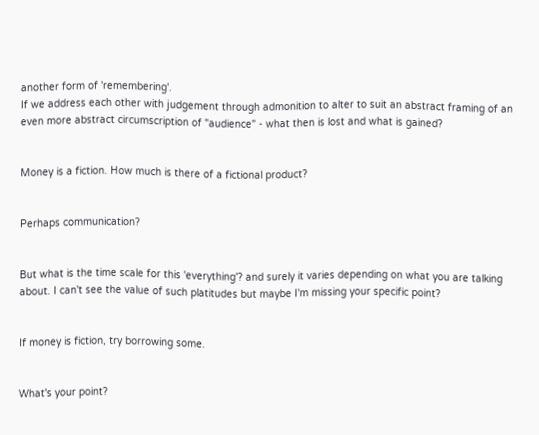another form of 'remembering'.
If we address each other with judgement through admonition to alter to suit an abstract framing of an even more abstract circumscription of "audience" - what then is lost and what is gained?


Money is a fiction. How much is there of a fictional product?


Perhaps communication?


But what is the time scale for this 'everything'? and surely it varies depending on what you are talking about. I can't see the value of such platitudes but maybe I'm missing your specific point?


If money is fiction, try borrowing some.


What's your point?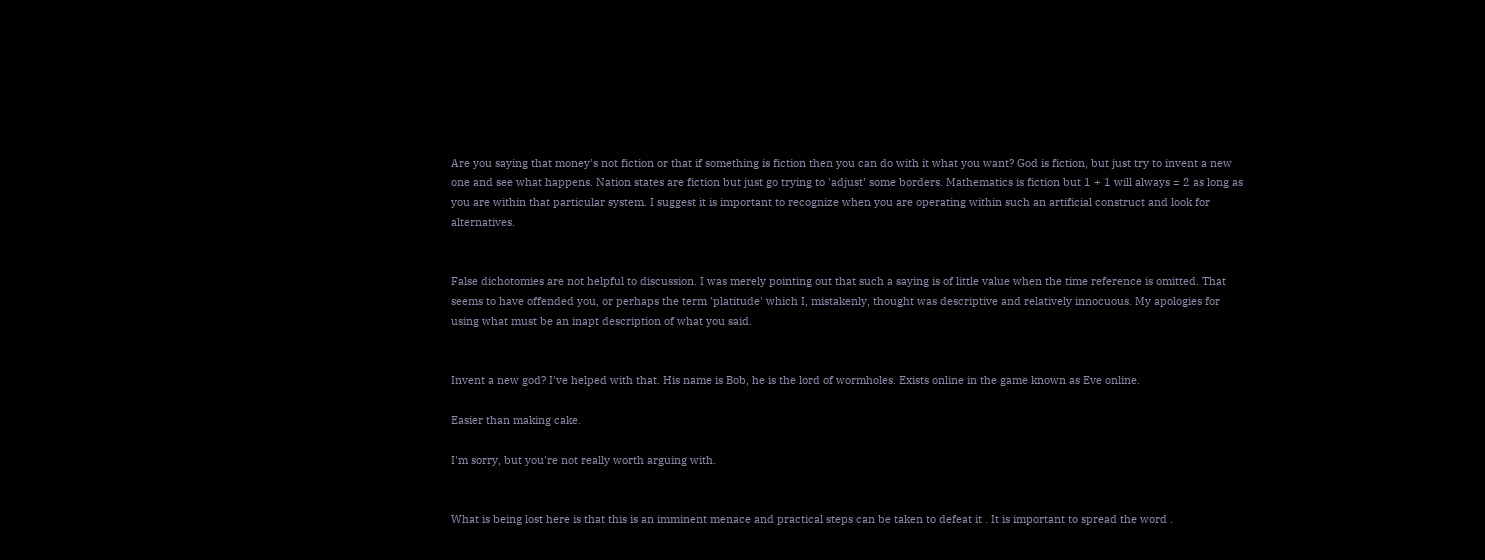Are you saying that money's not fiction or that if something is fiction then you can do with it what you want? God is fiction, but just try to invent a new one and see what happens. Nation states are fiction but just go trying to 'adjust' some borders. Mathematics is fiction but 1 + 1 will always = 2 as long as you are within that particular system. I suggest it is important to recognize when you are operating within such an artificial construct and look for alternatives.


False dichotomies are not helpful to discussion. I was merely pointing out that such a saying is of little value when the time reference is omitted. That seems to have offended you, or perhaps the term 'platitude' which I, mistakenly, thought was descriptive and relatively innocuous. My apologies for using what must be an inapt description of what you said.


Invent a new god? I've helped with that. His name is Bob, he is the lord of wormholes. Exists online in the game known as Eve online.

Easier than making cake.

I'm sorry, but you're not really worth arguing with.


What is being lost here is that this is an imminent menace and practical steps can be taken to defeat it . It is important to spread the word .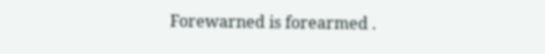Forewarned is forearmed .